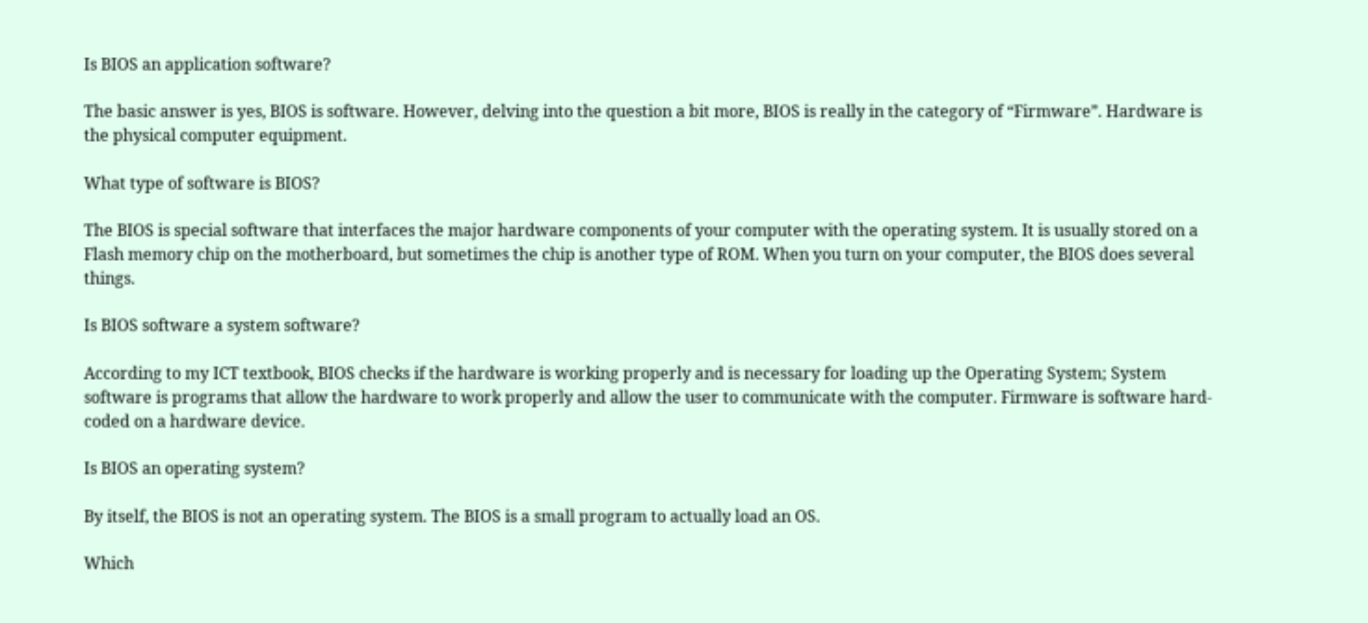Is BIOS an application software?

The basic answer is yes, BIOS is software. However, delving into the question a bit more, BIOS is really in the category of “Firmware”. Hardware is the physical computer equipment.

What type of software is BIOS?

The BIOS is special software that interfaces the major hardware components of your computer with the operating system. It is usually stored on a Flash memory chip on the motherboard, but sometimes the chip is another type of ROM. When you turn on your computer, the BIOS does several things.

Is BIOS software a system software?

According to my ICT textbook, BIOS checks if the hardware is working properly and is necessary for loading up the Operating System; System software is programs that allow the hardware to work properly and allow the user to communicate with the computer. Firmware is software hard-coded on a hardware device.

Is BIOS an operating system?

By itself, the BIOS is not an operating system. The BIOS is a small program to actually load an OS.

Which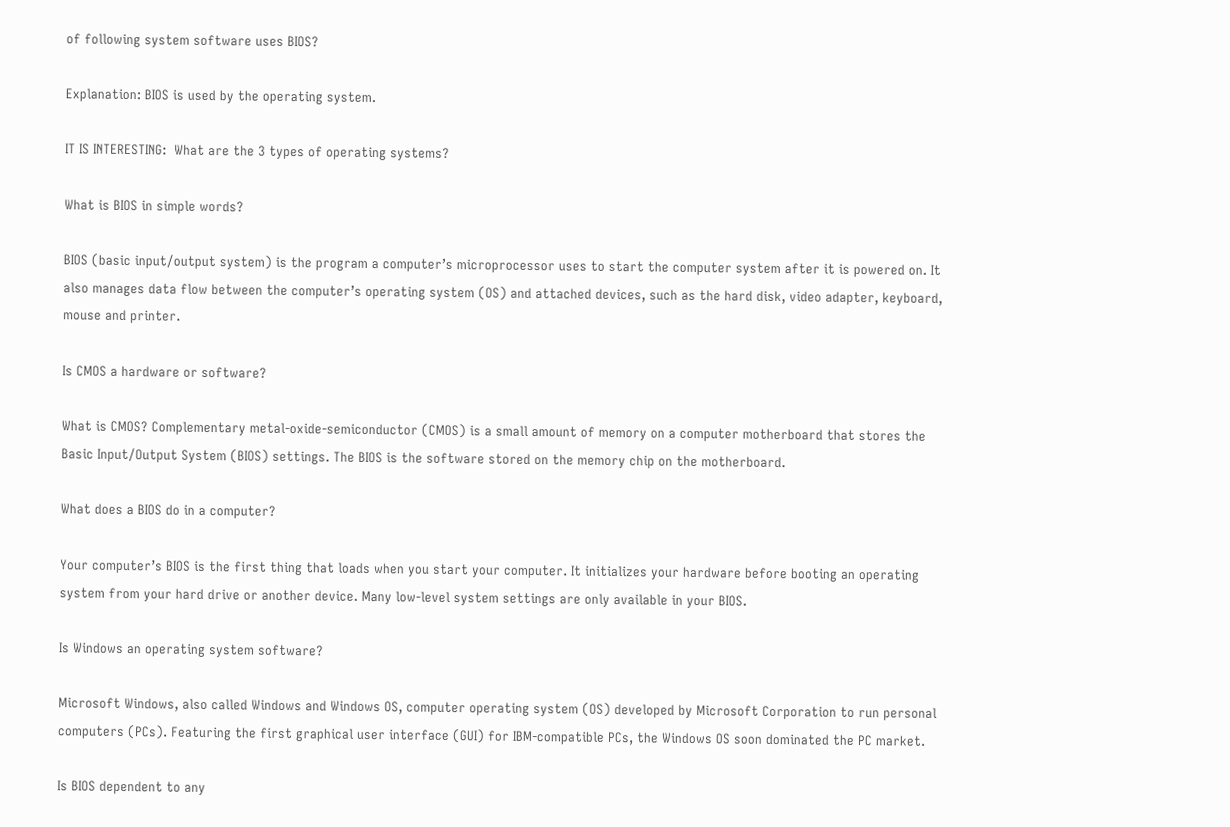of following system software uses BIOS?

Explanation: BIOS is used by the operating system.

IT IS INTERESTING:  What are the 3 types of operating systems?

What is BIOS in simple words?

BIOS (basic input/output system) is the program a computer’s microprocessor uses to start the computer system after it is powered on. It also manages data flow between the computer’s operating system (OS) and attached devices, such as the hard disk, video adapter, keyboard, mouse and printer.

Is CMOS a hardware or software?

What is CMOS? Complementary metal-oxide-semiconductor (CMOS) is a small amount of memory on a computer motherboard that stores the Basic Input/Output System (BIOS) settings. The BIOS is the software stored on the memory chip on the motherboard.

What does a BIOS do in a computer?

Your computer’s BIOS is the first thing that loads when you start your computer. It initializes your hardware before booting an operating system from your hard drive or another device. Many low-level system settings are only available in your BIOS.

Is Windows an operating system software?

Microsoft Windows, also called Windows and Windows OS, computer operating system (OS) developed by Microsoft Corporation to run personal computers (PCs). Featuring the first graphical user interface (GUI) for IBM-compatible PCs, the Windows OS soon dominated the PC market.

Is BIOS dependent to any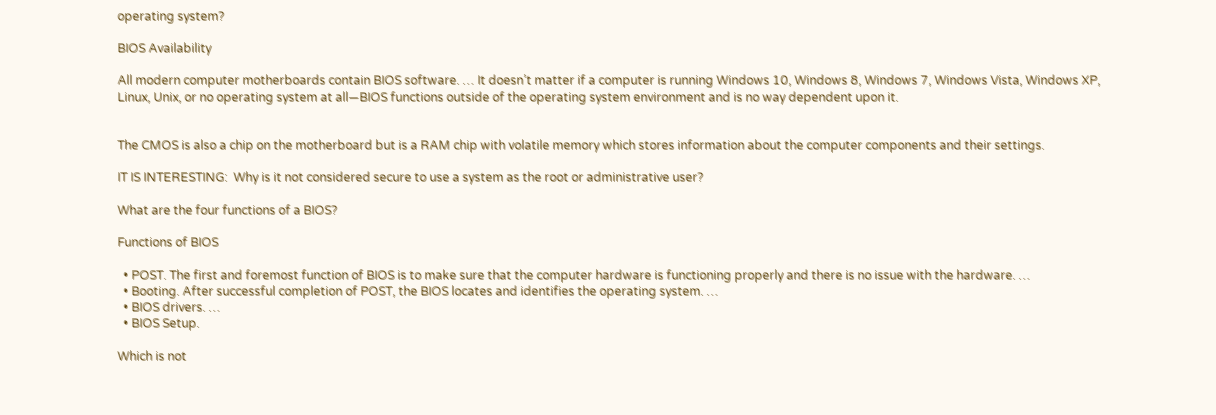operating system?

BIOS Availability

All modern computer motherboards contain BIOS software. … It doesn’t matter if a computer is running Windows 10, Windows 8, Windows 7, Windows Vista, Windows XP, Linux, Unix, or no operating system at all—BIOS functions outside of the operating system environment and is no way dependent upon it.


The CMOS is also a chip on the motherboard but is a RAM chip with volatile memory which stores information about the computer components and their settings.

IT IS INTERESTING:  Why is it not considered secure to use a system as the root or administrative user?

What are the four functions of a BIOS?

Functions of BIOS

  • POST. The first and foremost function of BIOS is to make sure that the computer hardware is functioning properly and there is no issue with the hardware. …
  • Booting. After successful completion of POST, the BIOS locates and identifies the operating system. …
  • BIOS drivers. …
  • BIOS Setup.

Which is not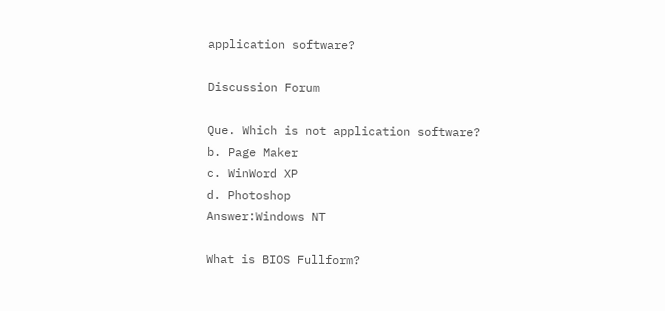application software?

Discussion Forum

Que. Which is not application software?
b. Page Maker
c. WinWord XP
d. Photoshop
Answer:Windows NT

What is BIOS Fullform?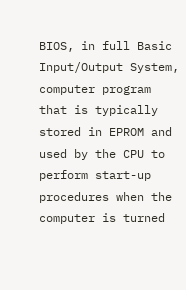BIOS, in full Basic Input/Output System, computer program that is typically stored in EPROM and used by the CPU to perform start-up procedures when the computer is turned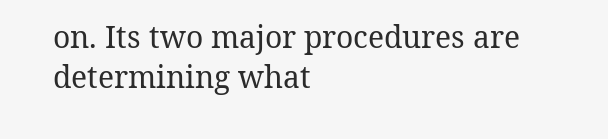on. Its two major procedures are determining what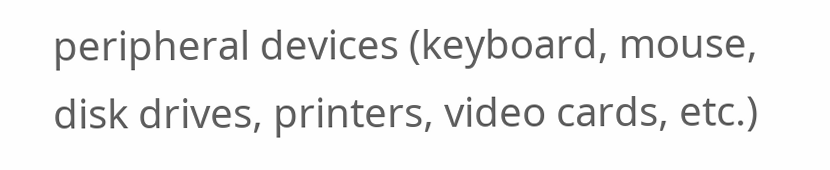peripheral devices (keyboard, mouse, disk drives, printers, video cards, etc.)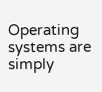Operating systems are simply